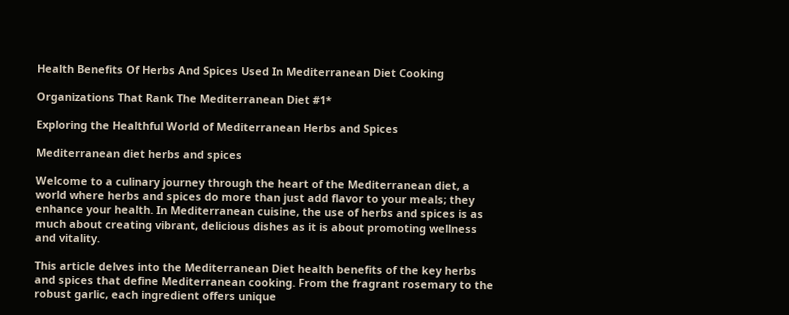Health Benefits Of Herbs And Spices Used In Mediterranean Diet Cooking

Organizations That Rank The Mediterranean Diet #1*

Exploring the Healthful World of Mediterranean Herbs and Spices

Mediterranean diet herbs and spices

Welcome to a culinary journey through the heart of the Mediterranean diet, a world where herbs and spices do more than just add flavor to your meals; they enhance your health. In Mediterranean cuisine, the use of herbs and spices is as much about creating vibrant, delicious dishes as it is about promoting wellness and vitality.

This article delves into the Mediterranean Diet health benefits of the key herbs and spices that define Mediterranean cooking. From the fragrant rosemary to the robust garlic, each ingredient offers unique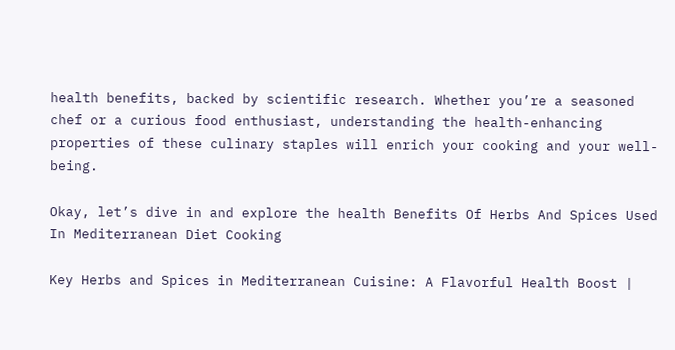health benefits, backed by scientific research. Whether you’re a seasoned chef or a curious food enthusiast, understanding the health-enhancing properties of these culinary staples will enrich your cooking and your well-being.

Okay, let’s dive in and explore the health Benefits Of Herbs And Spices Used In Mediterranean Diet Cooking

Key Herbs and Spices in Mediterranean Cuisine: A Flavorful Health Boost |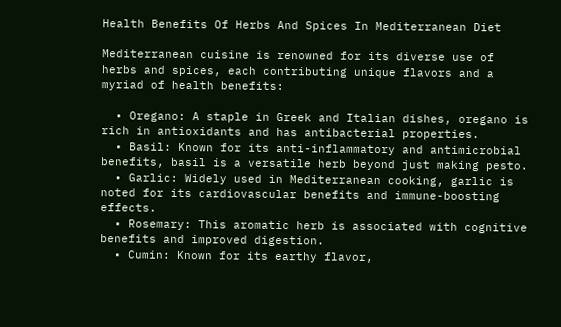Health Benefits Of Herbs And Spices In Mediterranean Diet

Mediterranean cuisine is renowned for its diverse use of herbs and spices, each contributing unique flavors and a myriad of health benefits:

  • Oregano: A staple in Greek and Italian dishes, oregano is rich in antioxidants and has antibacterial properties.
  • Basil: Known for its anti-inflammatory and antimicrobial benefits, basil is a versatile herb beyond just making pesto.
  • Garlic: Widely used in Mediterranean cooking, garlic is noted for its cardiovascular benefits and immune-boosting effects.
  • Rosemary: This aromatic herb is associated with cognitive benefits and improved digestion.
  • Cumin: Known for its earthy flavor,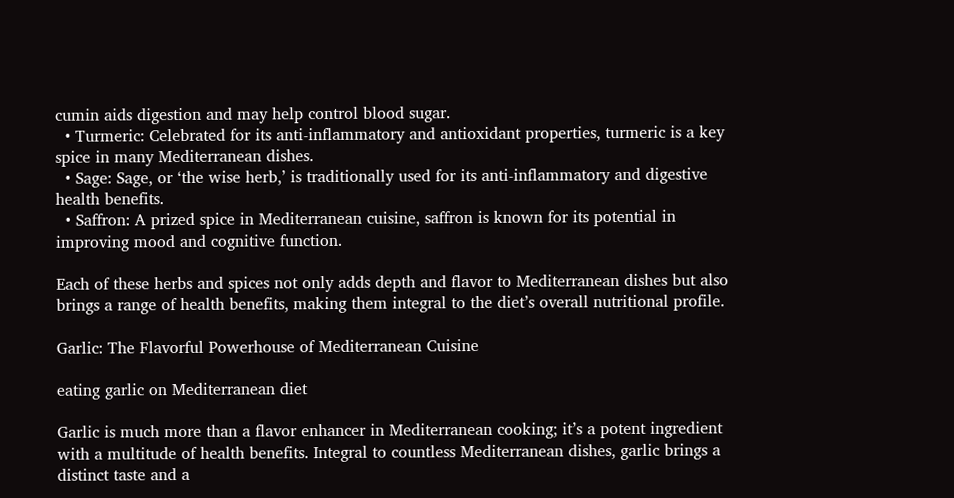cumin aids digestion and may help control blood sugar.
  • Turmeric: Celebrated for its anti-inflammatory and antioxidant properties, turmeric is a key spice in many Mediterranean dishes.
  • Sage: Sage, or ‘the wise herb,’ is traditionally used for its anti-inflammatory and digestive health benefits.
  • Saffron: A prized spice in Mediterranean cuisine, saffron is known for its potential in improving mood and cognitive function.

Each of these herbs and spices not only adds depth and flavor to Mediterranean dishes but also brings a range of health benefits, making them integral to the diet’s overall nutritional profile.

Garlic: The Flavorful Powerhouse of Mediterranean Cuisine

eating garlic on Mediterranean diet

Garlic is much more than a flavor enhancer in Mediterranean cooking; it’s a potent ingredient with a multitude of health benefits. Integral to countless Mediterranean dishes, garlic brings a distinct taste and a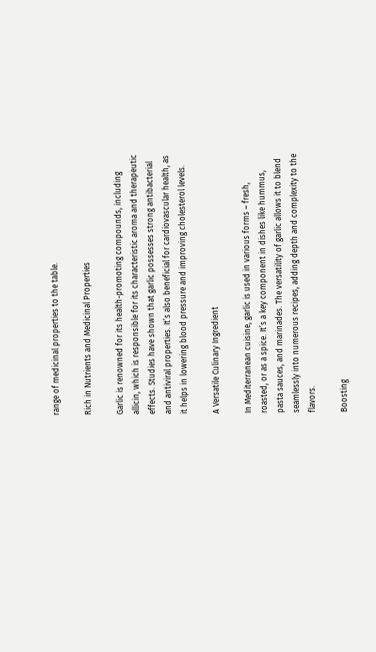range of medicinal properties to the table.

Rich in Nutrients and Medicinal Properties

Garlic is renowned for its health-promoting compounds, including allicin, which is responsible for its characteristic aroma and therapeutic effects. Studies have shown that garlic possesses strong antibacterial and antiviral properties. It’s also beneficial for cardiovascular health, as it helps in lowering blood pressure and improving cholesterol levels.

A Versatile Culinary Ingredient

In Mediterranean cuisine, garlic is used in various forms – fresh, roasted, or as a spice. It’s a key component in dishes like hummus, pasta sauces, and marinades. The versatility of garlic allows it to blend seamlessly into numerous recipes, adding depth and complexity to the flavors.

Boosting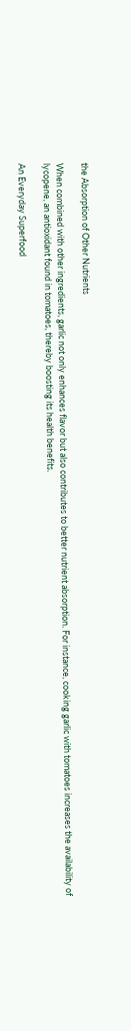the Absorption of Other Nutrients

When combined with other ingredients, garlic not only enhances flavor but also contributes to better nutrient absorption. For instance, cooking garlic with tomatoes increases the availability of lycopene, an antioxidant found in tomatoes, thereby boosting its health benefits.

An Everyday Superfood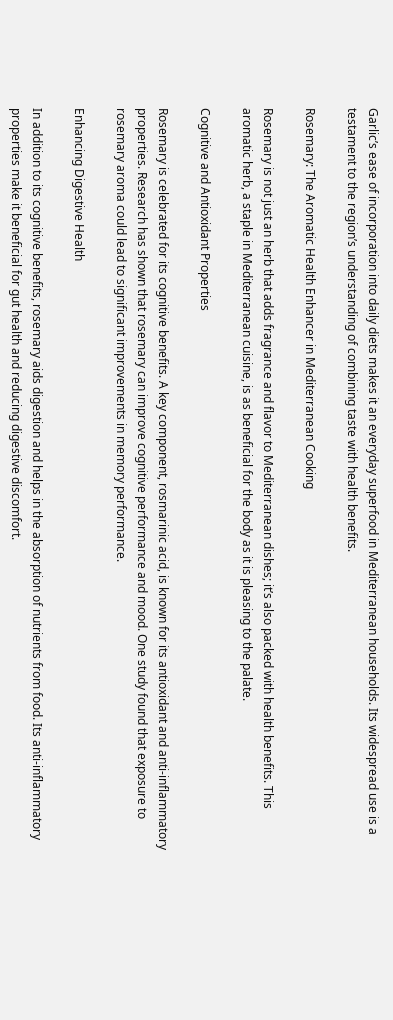Garlic’s ease of incorporation into daily diets makes it an everyday superfood in Mediterranean households. Its widespread use is a testament to the region’s understanding of combining taste with health benefits.

Rosemary: The Aromatic Health Enhancer in Mediterranean Cooking

Rosemary is not just an herb that adds fragrance and flavor to Mediterranean dishes; it’s also packed with health benefits. This aromatic herb, a staple in Mediterranean cuisine, is as beneficial for the body as it is pleasing to the palate.

Cognitive and Antioxidant Properties

Rosemary is celebrated for its cognitive benefits. A key component, rosmarinic acid, is known for its antioxidant and anti-inflammatory properties. Research has shown that rosemary can improve cognitive performance and mood. One study found that exposure to rosemary aroma could lead to significant improvements in memory performance.

Enhancing Digestive Health

In addition to its cognitive benefits, rosemary aids digestion and helps in the absorption of nutrients from food. Its anti-inflammatory properties make it beneficial for gut health and reducing digestive discomfort.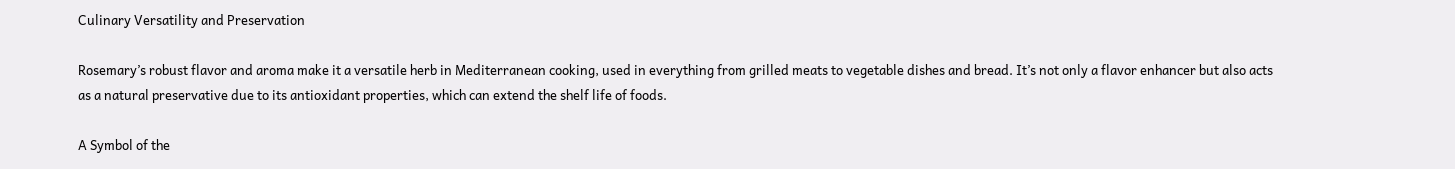Culinary Versatility and Preservation

Rosemary’s robust flavor and aroma make it a versatile herb in Mediterranean cooking, used in everything from grilled meats to vegetable dishes and bread. It’s not only a flavor enhancer but also acts as a natural preservative due to its antioxidant properties, which can extend the shelf life of foods.

A Symbol of the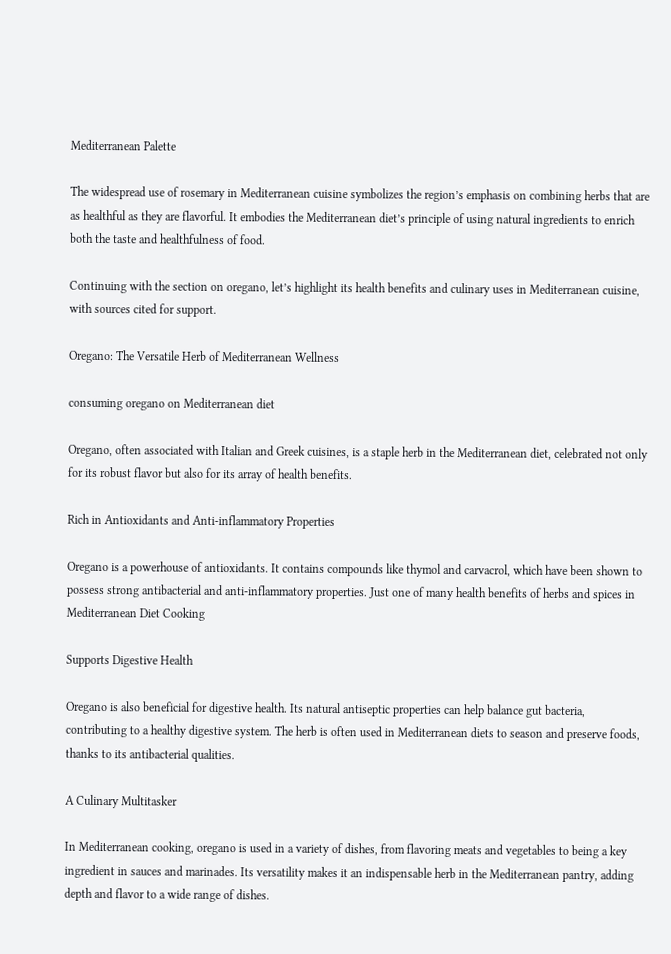Mediterranean Palette

The widespread use of rosemary in Mediterranean cuisine symbolizes the region’s emphasis on combining herbs that are as healthful as they are flavorful. It embodies the Mediterranean diet’s principle of using natural ingredients to enrich both the taste and healthfulness of food.

Continuing with the section on oregano, let’s highlight its health benefits and culinary uses in Mediterranean cuisine, with sources cited for support.

Oregano: The Versatile Herb of Mediterranean Wellness

consuming oregano on Mediterranean diet

Oregano, often associated with Italian and Greek cuisines, is a staple herb in the Mediterranean diet, celebrated not only for its robust flavor but also for its array of health benefits.

Rich in Antioxidants and Anti-inflammatory Properties

Oregano is a powerhouse of antioxidants. It contains compounds like thymol and carvacrol, which have been shown to possess strong antibacterial and anti-inflammatory properties. Just one of many health benefits of herbs and spices in Mediterranean Diet Cooking

Supports Digestive Health

Oregano is also beneficial for digestive health. Its natural antiseptic properties can help balance gut bacteria, contributing to a healthy digestive system. The herb is often used in Mediterranean diets to season and preserve foods, thanks to its antibacterial qualities.

A Culinary Multitasker

In Mediterranean cooking, oregano is used in a variety of dishes, from flavoring meats and vegetables to being a key ingredient in sauces and marinades. Its versatility makes it an indispensable herb in the Mediterranean pantry, adding depth and flavor to a wide range of dishes.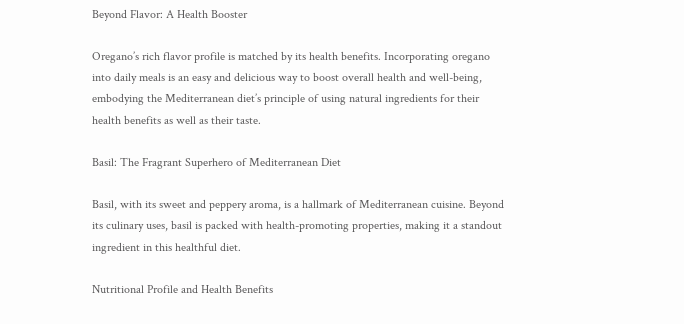Beyond Flavor: A Health Booster

Oregano’s rich flavor profile is matched by its health benefits. Incorporating oregano into daily meals is an easy and delicious way to boost overall health and well-being, embodying the Mediterranean diet’s principle of using natural ingredients for their health benefits as well as their taste.

Basil: The Fragrant Superhero of Mediterranean Diet

Basil, with its sweet and peppery aroma, is a hallmark of Mediterranean cuisine. Beyond its culinary uses, basil is packed with health-promoting properties, making it a standout ingredient in this healthful diet.

Nutritional Profile and Health Benefits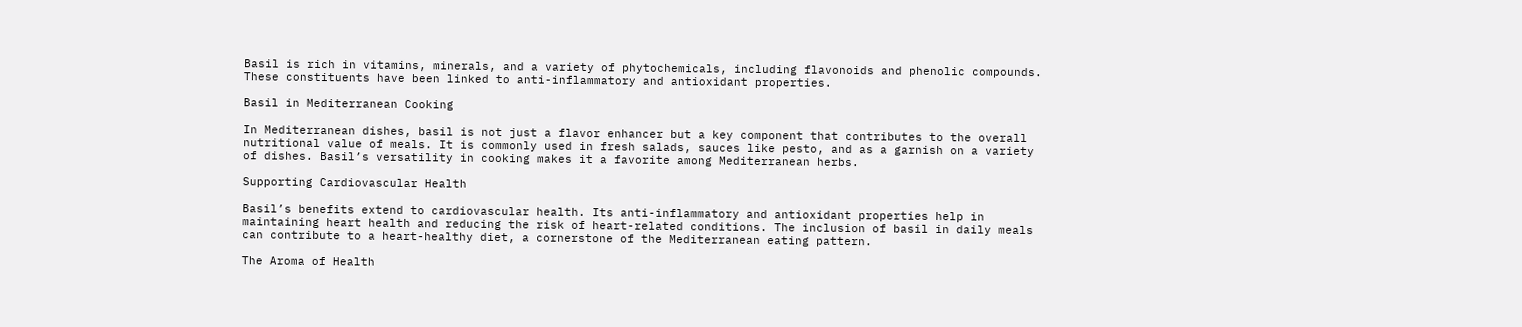Basil is rich in vitamins, minerals, and a variety of phytochemicals, including flavonoids and phenolic compounds. These constituents have been linked to anti-inflammatory and antioxidant properties.

Basil in Mediterranean Cooking

In Mediterranean dishes, basil is not just a flavor enhancer but a key component that contributes to the overall nutritional value of meals. It is commonly used in fresh salads, sauces like pesto, and as a garnish on a variety of dishes. Basil’s versatility in cooking makes it a favorite among Mediterranean herbs.

Supporting Cardiovascular Health

Basil’s benefits extend to cardiovascular health. Its anti-inflammatory and antioxidant properties help in maintaining heart health and reducing the risk of heart-related conditions. The inclusion of basil in daily meals can contribute to a heart-healthy diet, a cornerstone of the Mediterranean eating pattern.

The Aroma of Health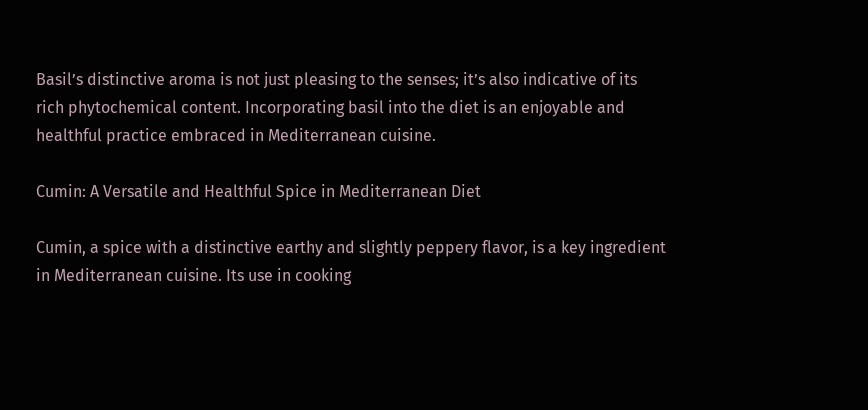Basil’s distinctive aroma is not just pleasing to the senses; it’s also indicative of its rich phytochemical content. Incorporating basil into the diet is an enjoyable and healthful practice embraced in Mediterranean cuisine.

Cumin: A Versatile and Healthful Spice in Mediterranean Diet

Cumin, a spice with a distinctive earthy and slightly peppery flavor, is a key ingredient in Mediterranean cuisine. Its use in cooking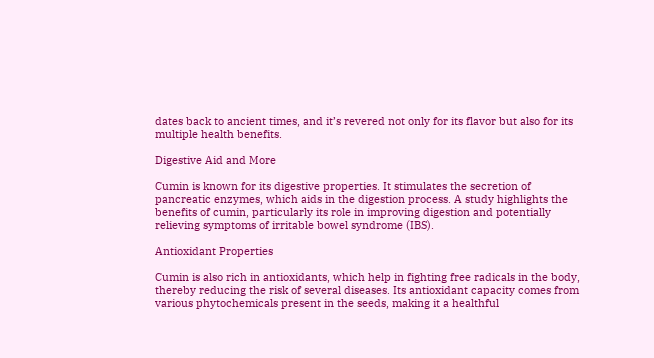dates back to ancient times, and it’s revered not only for its flavor but also for its multiple health benefits.

Digestive Aid and More

Cumin is known for its digestive properties. It stimulates the secretion of pancreatic enzymes, which aids in the digestion process. A study highlights the benefits of cumin, particularly its role in improving digestion and potentially relieving symptoms of irritable bowel syndrome (IBS).

Antioxidant Properties

Cumin is also rich in antioxidants, which help in fighting free radicals in the body, thereby reducing the risk of several diseases. Its antioxidant capacity comes from various phytochemicals present in the seeds, making it a healthful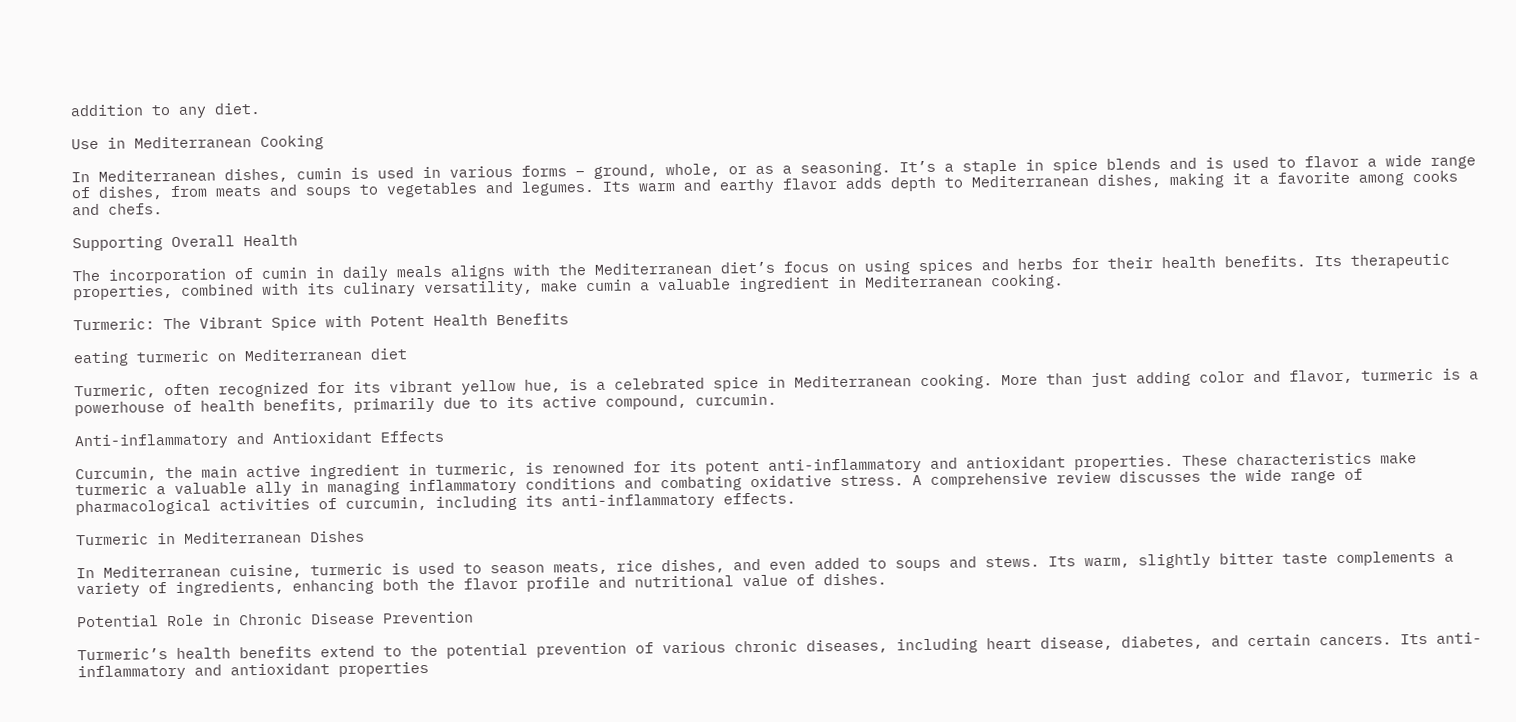addition to any diet.

Use in Mediterranean Cooking

In Mediterranean dishes, cumin is used in various forms – ground, whole, or as a seasoning. It’s a staple in spice blends and is used to flavor a wide range of dishes, from meats and soups to vegetables and legumes. Its warm and earthy flavor adds depth to Mediterranean dishes, making it a favorite among cooks and chefs.

Supporting Overall Health

The incorporation of cumin in daily meals aligns with the Mediterranean diet’s focus on using spices and herbs for their health benefits. Its therapeutic properties, combined with its culinary versatility, make cumin a valuable ingredient in Mediterranean cooking.

Turmeric: The Vibrant Spice with Potent Health Benefits

eating turmeric on Mediterranean diet

Turmeric, often recognized for its vibrant yellow hue, is a celebrated spice in Mediterranean cooking. More than just adding color and flavor, turmeric is a powerhouse of health benefits, primarily due to its active compound, curcumin.

Anti-inflammatory and Antioxidant Effects

Curcumin, the main active ingredient in turmeric, is renowned for its potent anti-inflammatory and antioxidant properties. These characteristics make turmeric a valuable ally in managing inflammatory conditions and combating oxidative stress. A comprehensive review discusses the wide range of pharmacological activities of curcumin, including its anti-inflammatory effects.

Turmeric in Mediterranean Dishes

In Mediterranean cuisine, turmeric is used to season meats, rice dishes, and even added to soups and stews. Its warm, slightly bitter taste complements a variety of ingredients, enhancing both the flavor profile and nutritional value of dishes.

Potential Role in Chronic Disease Prevention

Turmeric’s health benefits extend to the potential prevention of various chronic diseases, including heart disease, diabetes, and certain cancers. Its anti-inflammatory and antioxidant properties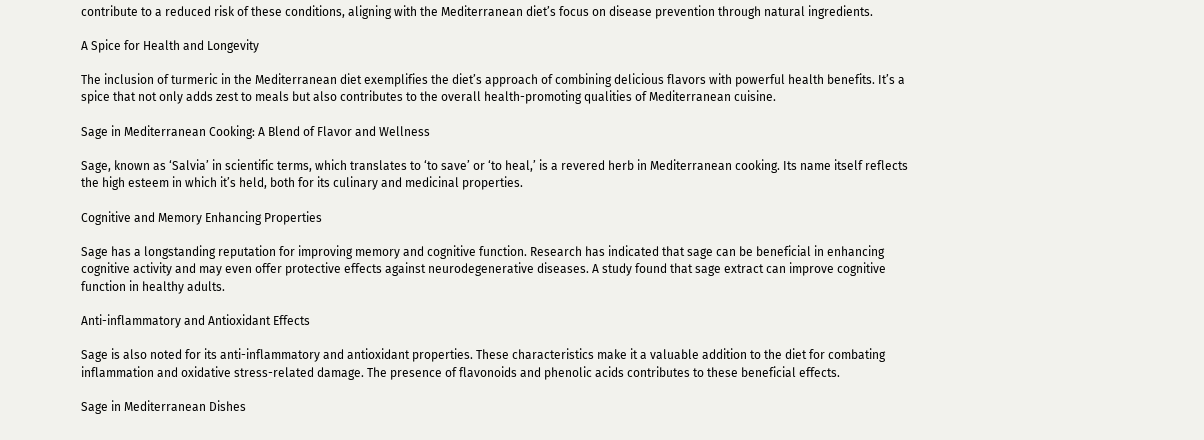contribute to a reduced risk of these conditions, aligning with the Mediterranean diet’s focus on disease prevention through natural ingredients.

A Spice for Health and Longevity

The inclusion of turmeric in the Mediterranean diet exemplifies the diet’s approach of combining delicious flavors with powerful health benefits. It’s a spice that not only adds zest to meals but also contributes to the overall health-promoting qualities of Mediterranean cuisine.

Sage in Mediterranean Cooking: A Blend of Flavor and Wellness

Sage, known as ‘Salvia’ in scientific terms, which translates to ‘to save’ or ‘to heal,’ is a revered herb in Mediterranean cooking. Its name itself reflects the high esteem in which it’s held, both for its culinary and medicinal properties.

Cognitive and Memory Enhancing Properties

Sage has a longstanding reputation for improving memory and cognitive function. Research has indicated that sage can be beneficial in enhancing cognitive activity and may even offer protective effects against neurodegenerative diseases. A study found that sage extract can improve cognitive function in healthy adults.

Anti-inflammatory and Antioxidant Effects

Sage is also noted for its anti-inflammatory and antioxidant properties. These characteristics make it a valuable addition to the diet for combating inflammation and oxidative stress-related damage. The presence of flavonoids and phenolic acids contributes to these beneficial effects.

Sage in Mediterranean Dishes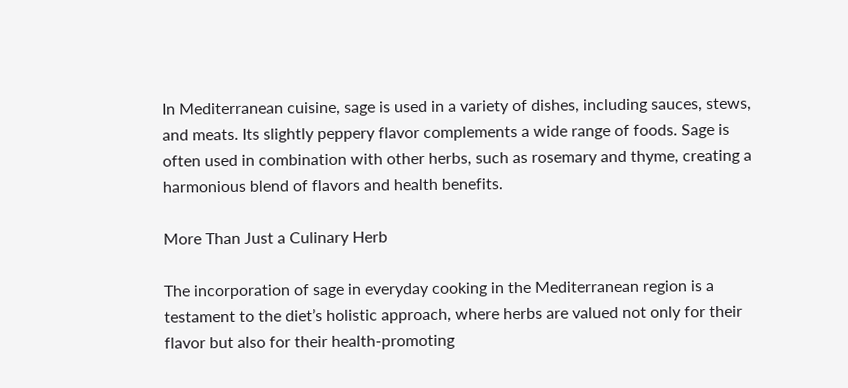In Mediterranean cuisine, sage is used in a variety of dishes, including sauces, stews, and meats. Its slightly peppery flavor complements a wide range of foods. Sage is often used in combination with other herbs, such as rosemary and thyme, creating a harmonious blend of flavors and health benefits.

More Than Just a Culinary Herb

The incorporation of sage in everyday cooking in the Mediterranean region is a testament to the diet’s holistic approach, where herbs are valued not only for their flavor but also for their health-promoting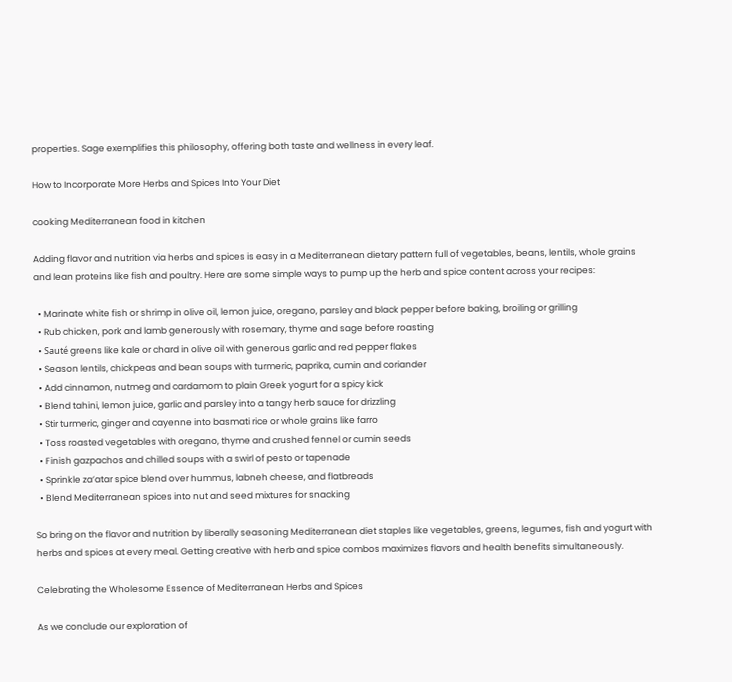properties. Sage exemplifies this philosophy, offering both taste and wellness in every leaf.

How to Incorporate More Herbs and Spices Into Your Diet

cooking Mediterranean food in kitchen

Adding flavor and nutrition via herbs and spices is easy in a Mediterranean dietary pattern full of vegetables, beans, lentils, whole grains and lean proteins like fish and poultry. Here are some simple ways to pump up the herb and spice content across your recipes:

  • Marinate white fish or shrimp in olive oil, lemon juice, oregano, parsley and black pepper before baking, broiling or grilling
  • Rub chicken, pork and lamb generously with rosemary, thyme and sage before roasting
  • Sauté greens like kale or chard in olive oil with generous garlic and red pepper flakes
  • Season lentils, chickpeas and bean soups with turmeric, paprika, cumin and coriander
  • Add cinnamon, nutmeg and cardamom to plain Greek yogurt for a spicy kick
  • Blend tahini, lemon juice, garlic and parsley into a tangy herb sauce for drizzling
  • Stir turmeric, ginger and cayenne into basmati rice or whole grains like farro
  • Toss roasted vegetables with oregano, thyme and crushed fennel or cumin seeds
  • Finish gazpachos and chilled soups with a swirl of pesto or tapenade
  • Sprinkle za’atar spice blend over hummus, labneh cheese, and flatbreads
  • Blend Mediterranean spices into nut and seed mixtures for snacking

So bring on the flavor and nutrition by liberally seasoning Mediterranean diet staples like vegetables, greens, legumes, fish and yogurt with herbs and spices at every meal. Getting creative with herb and spice combos maximizes flavors and health benefits simultaneously.

Celebrating the Wholesome Essence of Mediterranean Herbs and Spices

As we conclude our exploration of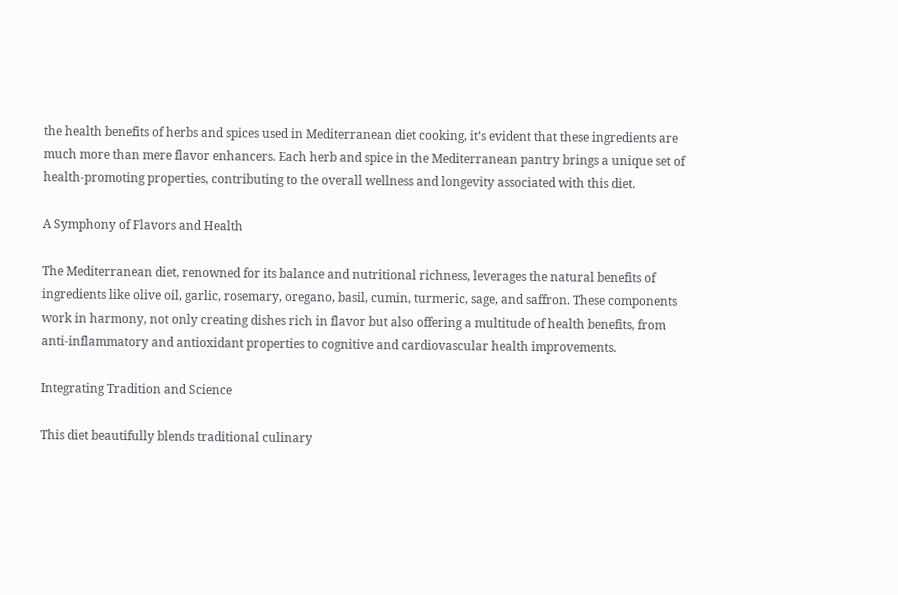the health benefits of herbs and spices used in Mediterranean diet cooking, it’s evident that these ingredients are much more than mere flavor enhancers. Each herb and spice in the Mediterranean pantry brings a unique set of health-promoting properties, contributing to the overall wellness and longevity associated with this diet.

A Symphony of Flavors and Health

The Mediterranean diet, renowned for its balance and nutritional richness, leverages the natural benefits of ingredients like olive oil, garlic, rosemary, oregano, basil, cumin, turmeric, sage, and saffron. These components work in harmony, not only creating dishes rich in flavor but also offering a multitude of health benefits, from anti-inflammatory and antioxidant properties to cognitive and cardiovascular health improvements.

Integrating Tradition and Science

This diet beautifully blends traditional culinary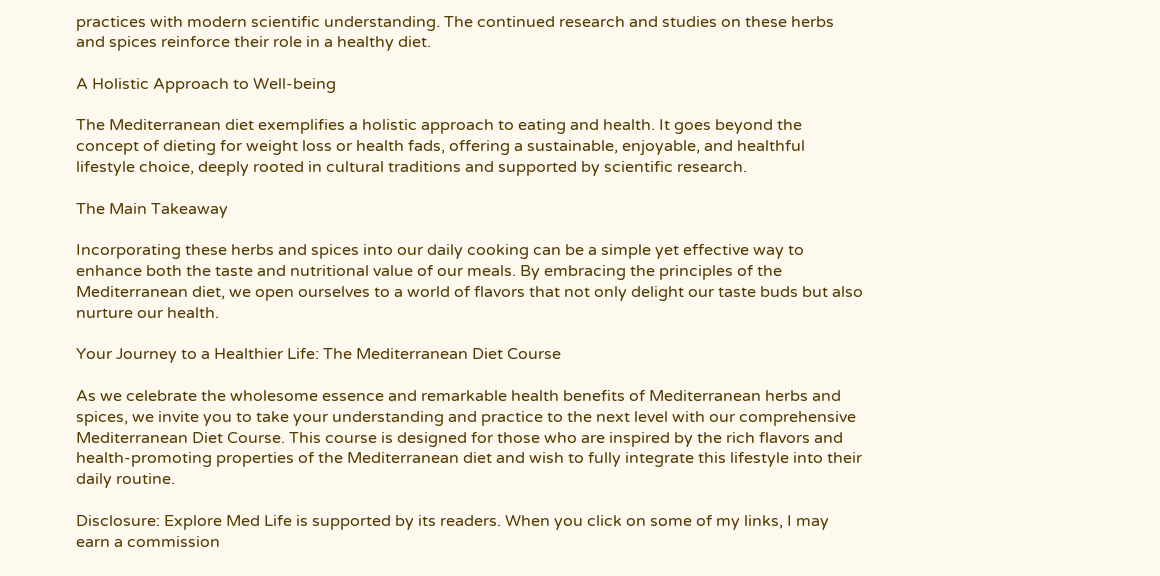practices with modern scientific understanding. The continued research and studies on these herbs and spices reinforce their role in a healthy diet.

A Holistic Approach to Well-being

The Mediterranean diet exemplifies a holistic approach to eating and health. It goes beyond the concept of dieting for weight loss or health fads, offering a sustainable, enjoyable, and healthful lifestyle choice, deeply rooted in cultural traditions and supported by scientific research.

The Main Takeaway

Incorporating these herbs and spices into our daily cooking can be a simple yet effective way to enhance both the taste and nutritional value of our meals. By embracing the principles of the Mediterranean diet, we open ourselves to a world of flavors that not only delight our taste buds but also nurture our health.

Your Journey to a Healthier Life: The Mediterranean Diet Course

As we celebrate the wholesome essence and remarkable health benefits of Mediterranean herbs and spices, we invite you to take your understanding and practice to the next level with our comprehensive Mediterranean Diet Course. This course is designed for those who are inspired by the rich flavors and health-promoting properties of the Mediterranean diet and wish to fully integrate this lifestyle into their daily routine.

Disclosure: Explore Med Life is supported by its readers. When you click on some of my links, I may earn a commission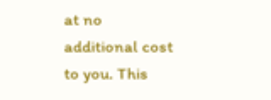at no additional cost to you. This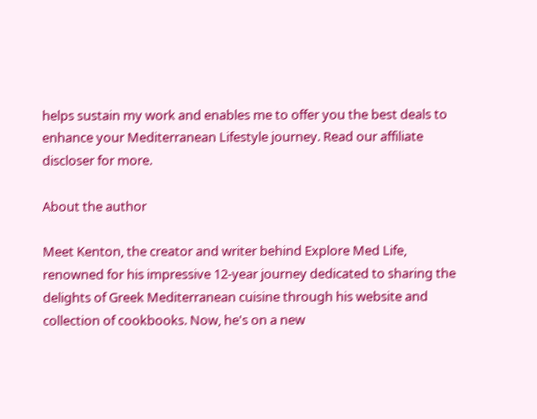helps sustain my work and enables me to offer you the best deals to enhance your Mediterranean Lifestyle journey. Read our affiliate discloser for more.

About the author

Meet Kenton, the creator and writer behind Explore Med Life, renowned for his impressive 12-year journey dedicated to sharing the delights of Greek Mediterranean cuisine through his website and collection of cookbooks. Now, he's on a new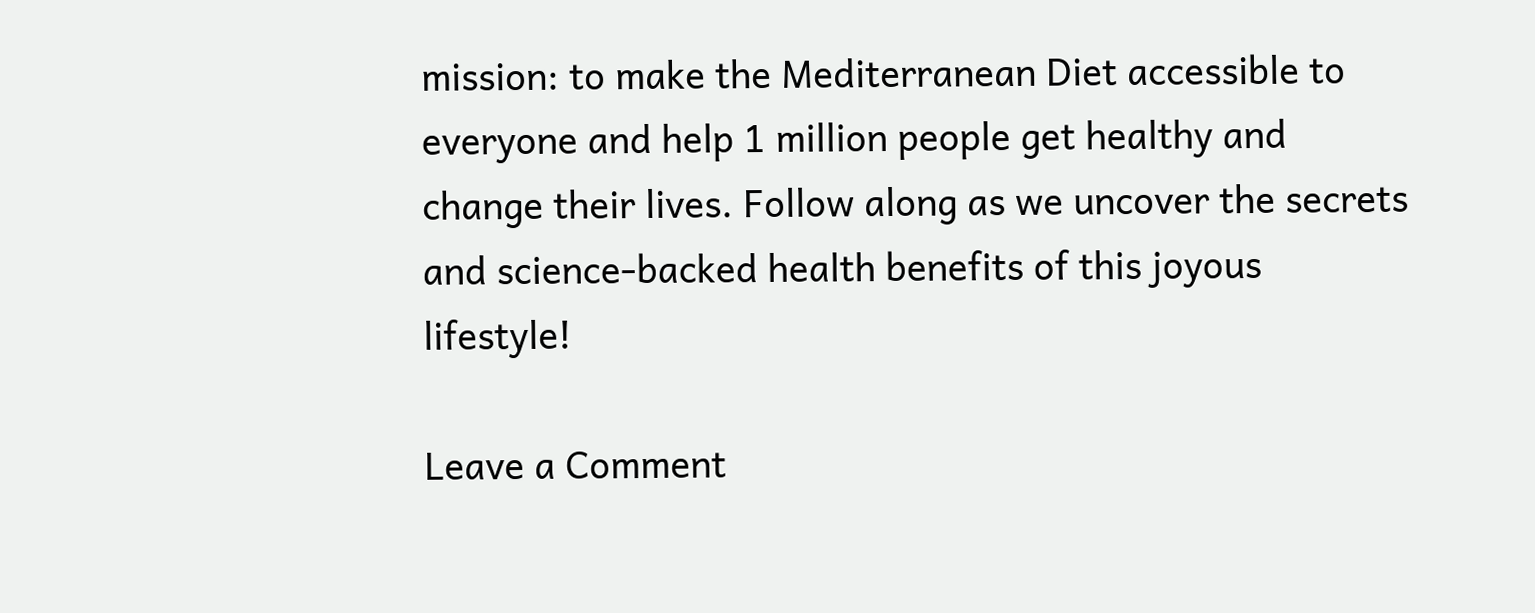mission: to make the Mediterranean Diet accessible to everyone and help 1 million people get healthy and change their lives. Follow along as we uncover the secrets and science-backed health benefits of this joyous lifestyle!

Leave a Comment